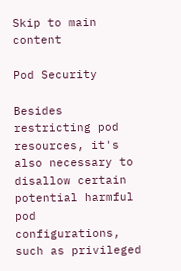Skip to main content

Pod Security

Besides restricting pod resources, it's also necessary to disallow certain potential harmful pod configurations, such as privileged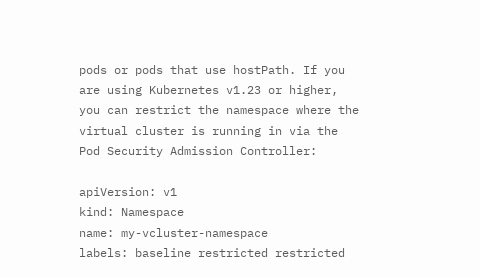pods or pods that use hostPath. If you are using Kubernetes v1.23 or higher, you can restrict the namespace where the virtual cluster is running in via the Pod Security Admission Controller:

apiVersion: v1
kind: Namespace
name: my-vcluster-namespace
labels: baseline restricted restricted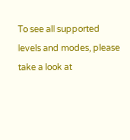To see all supported levels and modes, please take a look at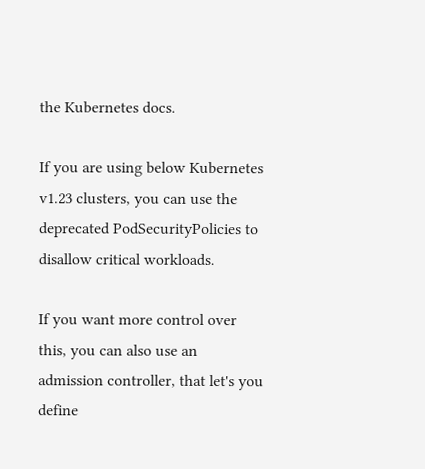the Kubernetes docs.

If you are using below Kubernetes v1.23 clusters, you can use the deprecated PodSecurityPolicies to disallow critical workloads.

If you want more control over this, you can also use an admission controller, that let's you define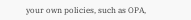your own policies, such as OPA,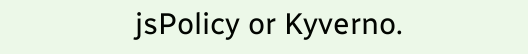jsPolicy or Kyverno.